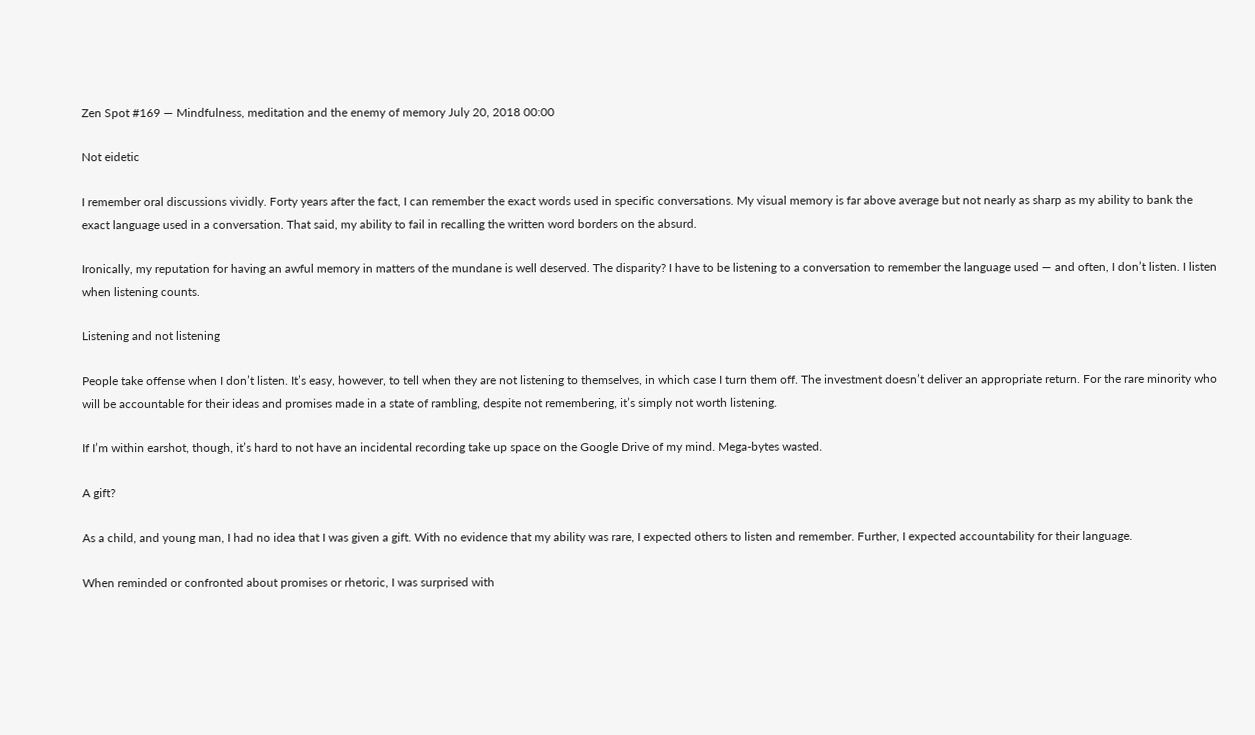Zen Spot #169 — Mindfulness, meditation and the enemy of memory July 20, 2018 00:00

Not eidetic

I remember oral discussions vividly. Forty years after the fact, I can remember the exact words used in specific conversations. My visual memory is far above average but not nearly as sharp as my ability to bank the exact language used in a conversation. That said, my ability to fail in recalling the written word borders on the absurd.

Ironically, my reputation for having an awful memory in matters of the mundane is well deserved. The disparity? I have to be listening to a conversation to remember the language used — and often, I don’t listen. I listen when listening counts.

Listening and not listening

People take offense when I don’t listen. It’s easy, however, to tell when they are not listening to themselves, in which case I turn them off. The investment doesn’t deliver an appropriate return. For the rare minority who will be accountable for their ideas and promises made in a state of rambling, despite not remembering, it’s simply not worth listening.

If I’m within earshot, though, it’s hard to not have an incidental recording take up space on the Google Drive of my mind. Mega-bytes wasted.

A gift?

As a child, and young man, I had no idea that I was given a gift. With no evidence that my ability was rare, I expected others to listen and remember. Further, I expected accountability for their language.

When reminded or confronted about promises or rhetoric, I was surprised with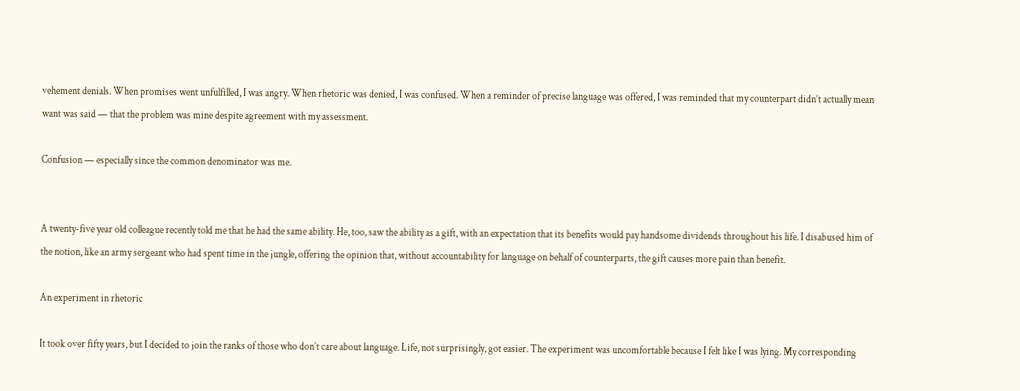vehement denials. When promises went unfulfilled, I was angry. When rhetoric was denied, I was confused. When a reminder of precise language was offered, I was reminded that my counterpart didn’t actually mean want was said — that the problem was mine despite agreement with my assessment.

Confusion — especially since the common denominator was me.


A twenty-five year old colleague recently told me that he had the same ability. He, too, saw the ability as a gift, with an expectation that its benefits would pay handsome dividends throughout his life. I disabused him of the notion, like an army sergeant who had spent time in the jungle, offering the opinion that, without accountability for language on behalf of counterparts, the gift causes more pain than benefit.

An experiment in rhetoric

It took over fifty years, but I decided to join the ranks of those who don’t care about language. Life, not surprisingly, got easier. The experiment was uncomfortable because I felt like I was lying. My corresponding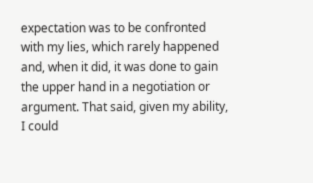expectation was to be confronted with my lies, which rarely happened and, when it did, it was done to gain the upper hand in a negotiation or argument. That said, given my ability, I could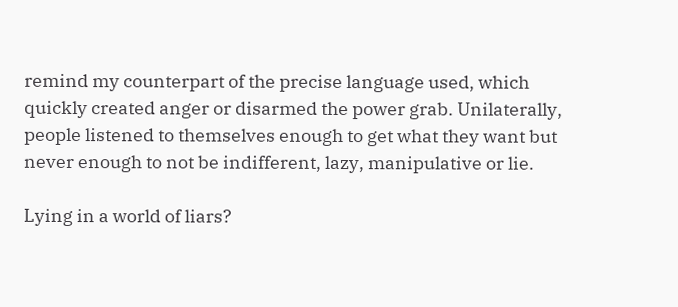remind my counterpart of the precise language used, which quickly created anger or disarmed the power grab. Unilaterally, people listened to themselves enough to get what they want but never enough to not be indifferent, lazy, manipulative or lie.

Lying in a world of liars?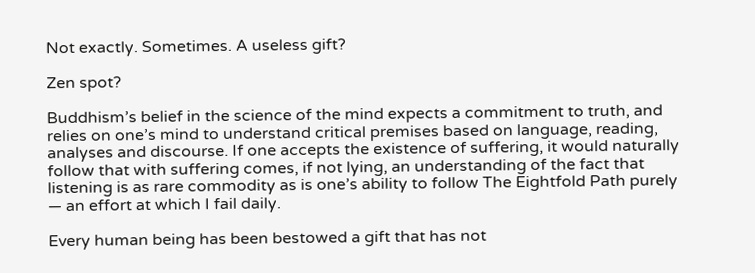Not exactly. Sometimes. A useless gift?

Zen spot?

Buddhism’s belief in the science of the mind expects a commitment to truth, and relies on one’s mind to understand critical premises based on language, reading, analyses and discourse. If one accepts the existence of suffering, it would naturally follow that with suffering comes, if not lying, an understanding of the fact that listening is as rare commodity as is one’s ability to follow The Eightfold Path purely — an effort at which I fail daily.

Every human being has been bestowed a gift that has not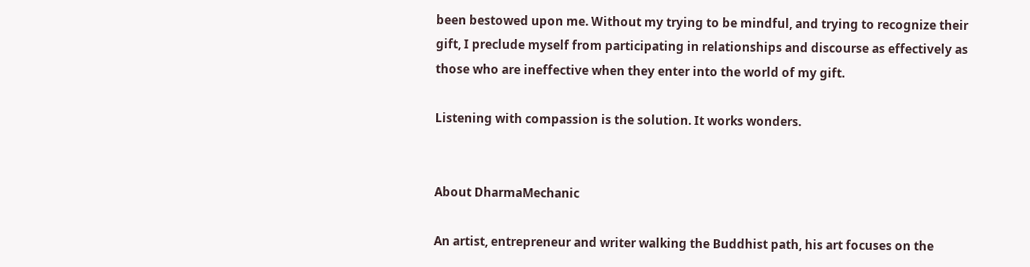been bestowed upon me. Without my trying to be mindful, and trying to recognize their gift, I preclude myself from participating in relationships and discourse as effectively as those who are ineffective when they enter into the world of my gift.

Listening with compassion is the solution. It works wonders.


About DharmaMechanic

An artist, entrepreneur and writer walking the Buddhist path, his art focuses on the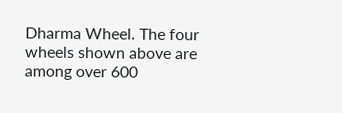Dharma Wheel. The four wheels shown above are among over 600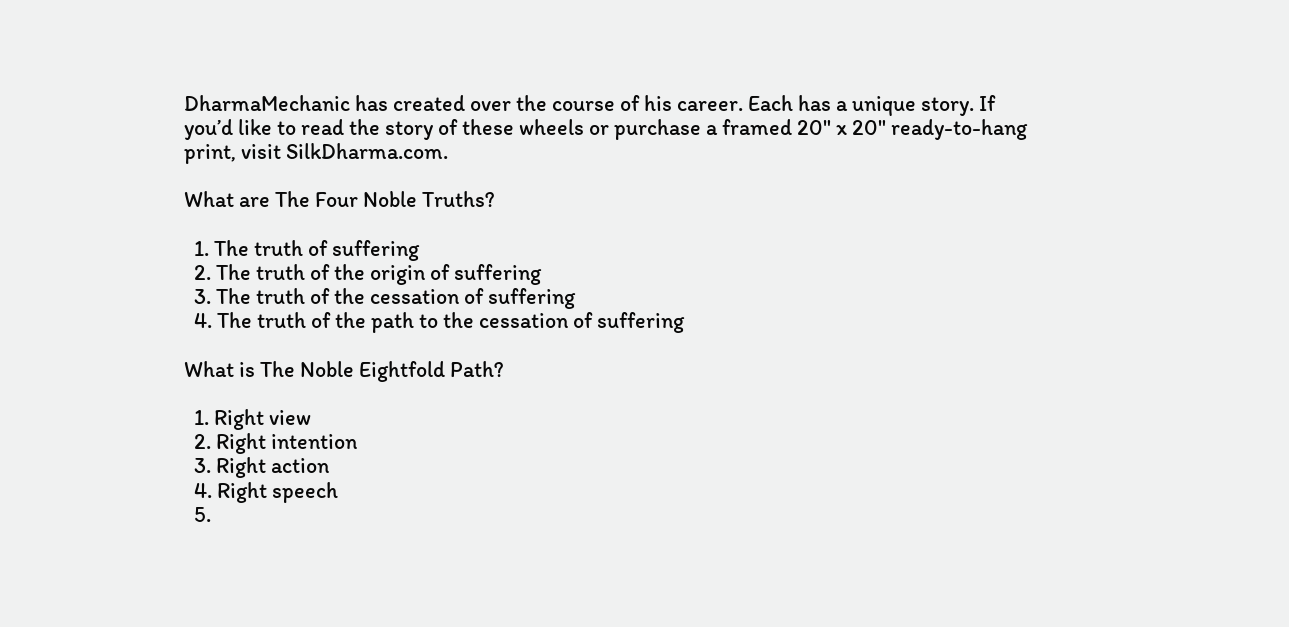DharmaMechanic has created over the course of his career. Each has a unique story. If you’d like to read the story of these wheels or purchase a framed 20" x 20" ready-to-hang print, visit SilkDharma.com.

What are The Four Noble Truths?

  1. The truth of suffering
  2. The truth of the origin of suffering
  3. The truth of the cessation of suffering
  4. The truth of the path to the cessation of suffering

What is The Noble Eightfold Path?

  1. Right view
  2. Right intention
  3. Right action
  4. Right speech
  5.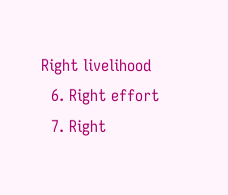Right livelihood
  6. Right effort
  7. Right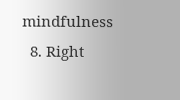mindfulness
  8. Right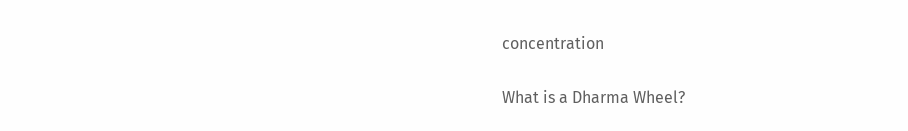concentration

What is a Dharma Wheel?